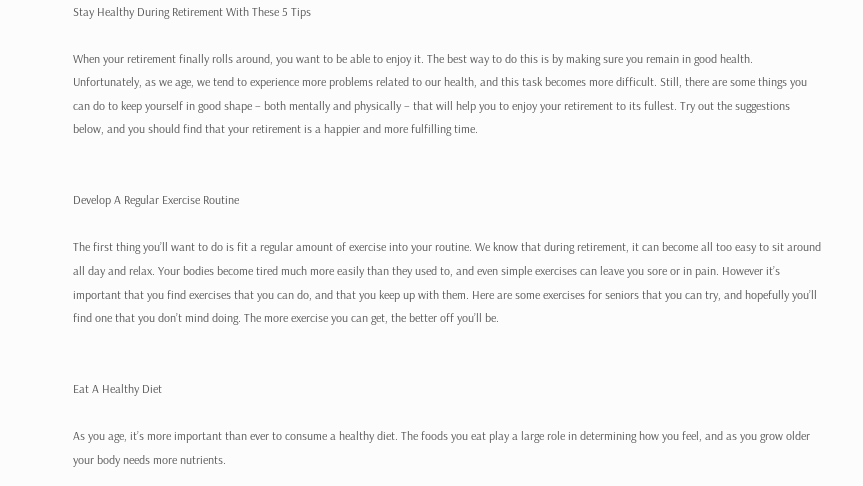Stay Healthy During Retirement With These 5 Tips

When your retirement finally rolls around, you want to be able to enjoy it. The best way to do this is by making sure you remain in good health. Unfortunately, as we age, we tend to experience more problems related to our health, and this task becomes more difficult. Still, there are some things you can do to keep yourself in good shape – both mentally and physically – that will help you to enjoy your retirement to its fullest. Try out the suggestions below, and you should find that your retirement is a happier and more fulfilling time.


Develop A Regular Exercise Routine

The first thing you’ll want to do is fit a regular amount of exercise into your routine. We know that during retirement, it can become all too easy to sit around all day and relax. Your bodies become tired much more easily than they used to, and even simple exercises can leave you sore or in pain. However it’s important that you find exercises that you can do, and that you keep up with them. Here are some exercises for seniors that you can try, and hopefully you’ll find one that you don’t mind doing. The more exercise you can get, the better off you’ll be.


Eat A Healthy Diet

As you age, it’s more important than ever to consume a healthy diet. The foods you eat play a large role in determining how you feel, and as you grow older your body needs more nutrients.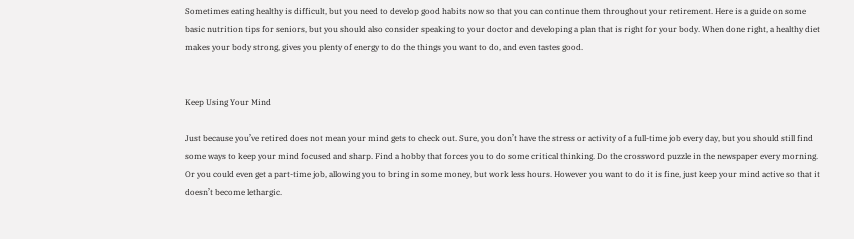Sometimes eating healthy is difficult, but you need to develop good habits now so that you can continue them throughout your retirement. Here is a guide on some basic nutrition tips for seniors, but you should also consider speaking to your doctor and developing a plan that is right for your body. When done right, a healthy diet makes your body strong, gives you plenty of energy to do the things you want to do, and even tastes good.


Keep Using Your Mind

Just because you’ve retired does not mean your mind gets to check out. Sure, you don’t have the stress or activity of a full-time job every day, but you should still find some ways to keep your mind focused and sharp. Find a hobby that forces you to do some critical thinking. Do the crossword puzzle in the newspaper every morning. Or you could even get a part-time job, allowing you to bring in some money, but work less hours. However you want to do it is fine, just keep your mind active so that it doesn’t become lethargic.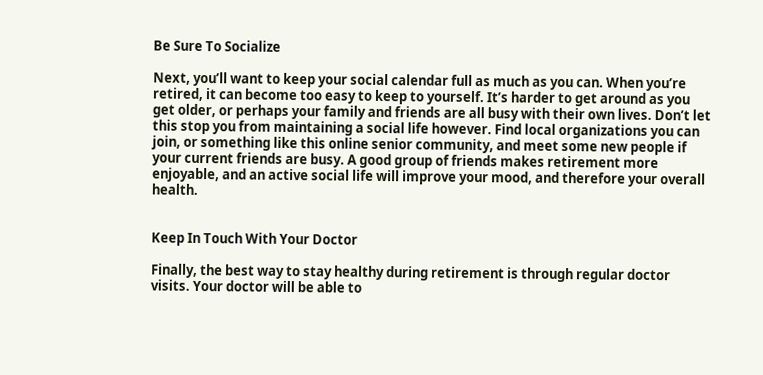Be Sure To Socialize

Next, you’ll want to keep your social calendar full as much as you can. When you’re retired, it can become too easy to keep to yourself. It’s harder to get around as you get older, or perhaps your family and friends are all busy with their own lives. Don’t let this stop you from maintaining a social life however. Find local organizations you can join, or something like this online senior community, and meet some new people if your current friends are busy. A good group of friends makes retirement more enjoyable, and an active social life will improve your mood, and therefore your overall health.


Keep In Touch With Your Doctor

Finally, the best way to stay healthy during retirement is through regular doctor visits. Your doctor will be able to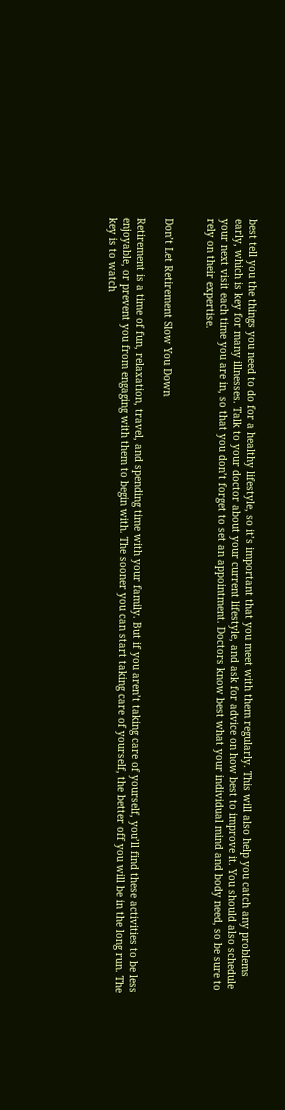best tell you the things you need to do for a healthy lifestyle, so it’s important that you meet with them regularly. This will also help you catch any problems early, which is key for many illnesses. Talk to your doctor about your current lifestyle, and ask for advice on how best to improve it. You should also schedule your next visit each time you are in, so that you don’t forget to set an appointment. Doctors know best what your individual mind and body need, so be sure to rely on their expertise.


Don’t Let Retirement Slow You Down

Retirement is a time of fun, relaxation, travel, and spending time with your family. But if you aren’t taking care of yourself, you’ll find these activities to be less enjoyable, or prevent you from engaging with them to begin with. The sooner you can start taking care of yourself, the better off you will be in the long run. The key is to watch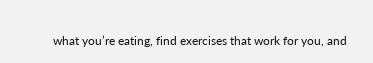what you’re eating, find exercises that work for you, and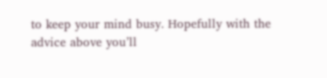to keep your mind busy. Hopefully with the advice above you’ll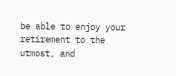be able to enjoy your retirement to the utmost, and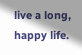live a long, happy life.